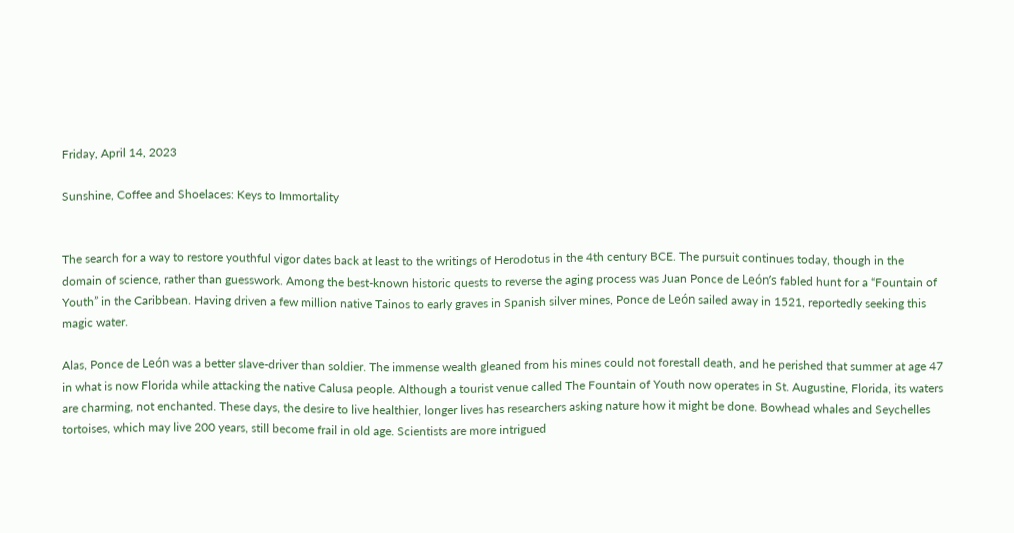Friday, April 14, 2023

Sunshine, Coffee and Shoelaces: Keys to Immortality


The search for a way to restore youthful vigor dates back at least to the writings of Herodotus in the 4th century BCE. The pursuit continues today, though in the domain of science, rather than guesswork. Among the best-known historic quests to reverse the aging process was Juan Ponce de León’s fabled hunt for a “Fountain of Youth” in the Caribbean. Having driven a few million native Tainos to early graves in Spanish silver mines, Ponce de León sailed away in 1521, reportedly seeking this magic water.

Alas, Ponce de León was a better slave-driver than soldier. The immense wealth gleaned from his mines could not forestall death, and he perished that summer at age 47 in what is now Florida while attacking the native Calusa people. Although a tourist venue called The Fountain of Youth now operates in St. Augustine, Florida, its waters are charming, not enchanted. These days, the desire to live healthier, longer lives has researchers asking nature how it might be done. Bowhead whales and Seychelles tortoises, which may live 200 years, still become frail in old age. Scientists are more intrigued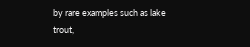by rare examples such as lake trout,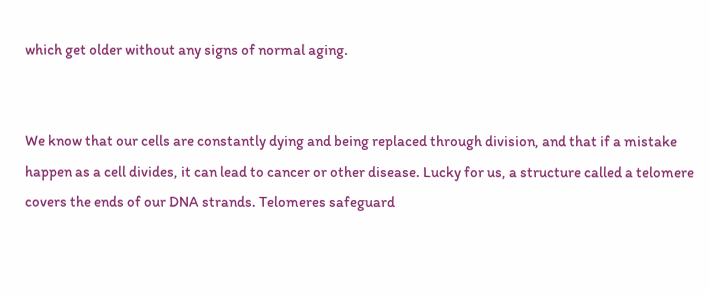which get older without any signs of normal aging.


We know that our cells are constantly dying and being replaced through division, and that if a mistake happen as a cell divides, it can lead to cancer or other disease. Lucky for us, a structure called a telomere covers the ends of our DNA strands. Telomeres safeguard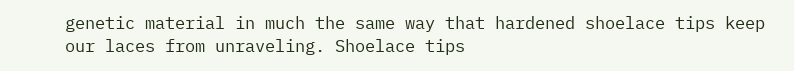genetic material in much the same way that hardened shoelace tips keep our laces from unraveling. Shoelace tips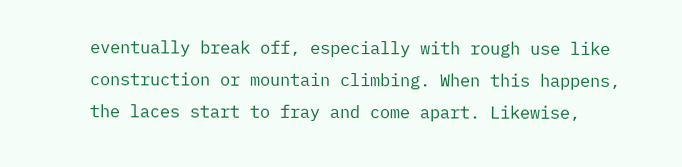eventually break off, especially with rough use like construction or mountain climbing. When this happens, the laces start to fray and come apart. Likewise,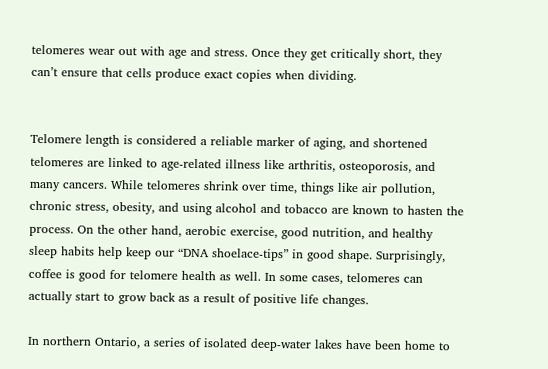telomeres wear out with age and stress. Once they get critically short, they can’t ensure that cells produce exact copies when dividing.


Telomere length is considered a reliable marker of aging, and shortened telomeres are linked to age-related illness like arthritis, osteoporosis, and many cancers. While telomeres shrink over time, things like air pollution, chronic stress, obesity, and using alcohol and tobacco are known to hasten the process. On the other hand, aerobic exercise, good nutrition, and healthy sleep habits help keep our “DNA shoelace-tips” in good shape. Surprisingly, coffee is good for telomere health as well. In some cases, telomeres can actually start to grow back as a result of positive life changes.

In northern Ontario, a series of isolated deep-water lakes have been home to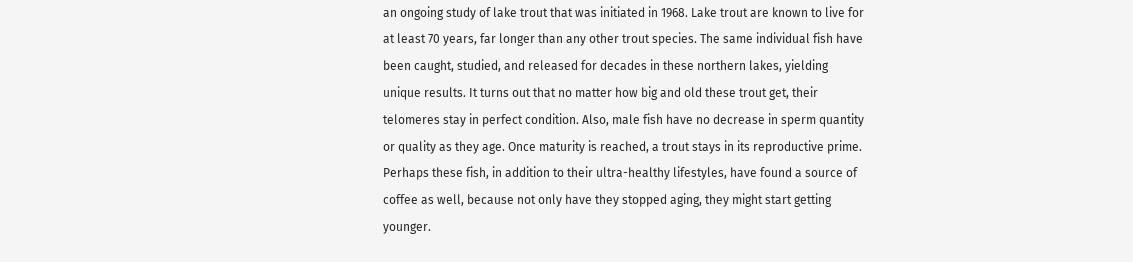an ongoing study of lake trout that was initiated in 1968. Lake trout are known to live for at least 70 years, far longer than any other trout species. The same individual fish have been caught, studied, and released for decades in these northern lakes, yielding unique results. It turns out that no matter how big and old these trout get, their telomeres stay in perfect condition. Also, male fish have no decrease in sperm quantity or quality as they age. Once maturity is reached, a trout stays in its reproductive prime. Perhaps these fish, in addition to their ultra-healthy lifestyles, have found a source of coffee as well, because not only have they stopped aging, they might start getting younger.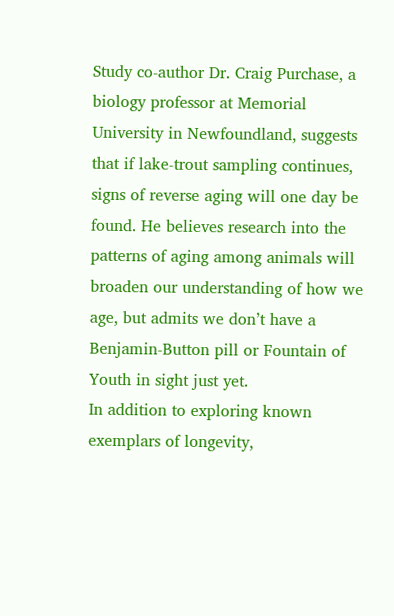Study co-author Dr. Craig Purchase, a biology professor at Memorial University in Newfoundland, suggests that if lake-trout sampling continues, signs of reverse aging will one day be found. He believes research into the patterns of aging among animals will broaden our understanding of how we age, but admits we don’t have a Benjamin-Button pill or Fountain of Youth in sight just yet.
In addition to exploring known exemplars of longevity,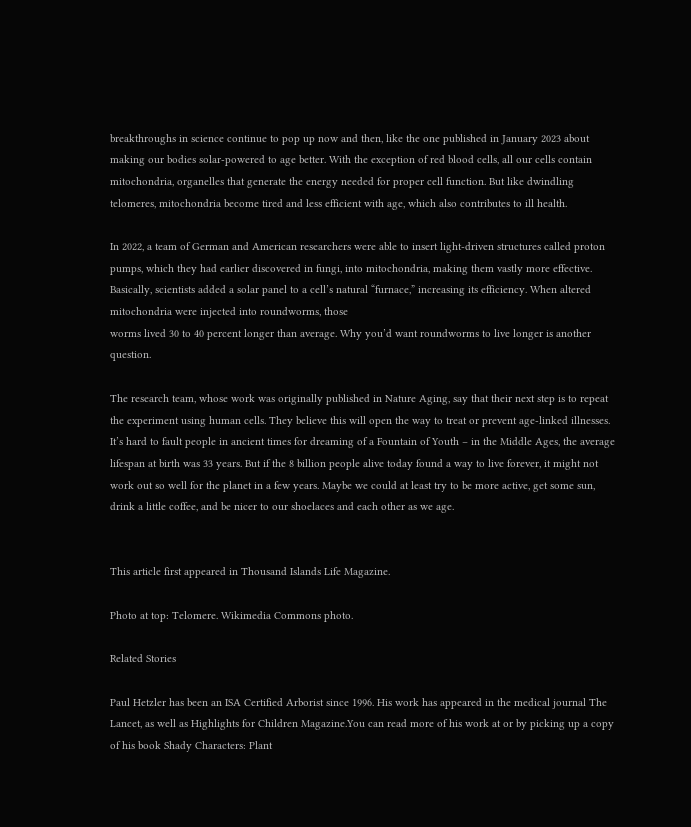breakthroughs in science continue to pop up now and then, like the one published in January 2023 about making our bodies solar-powered to age better. With the exception of red blood cells, all our cells contain mitochondria, organelles that generate the energy needed for proper cell function. But like dwindling telomeres, mitochondria become tired and less efficient with age, which also contributes to ill health.

In 2022, a team of German and American researchers were able to insert light-driven structures called proton pumps, which they had earlier discovered in fungi, into mitochondria, making them vastly more effective. Basically, scientists added a solar panel to a cell’s natural “furnace,” increasing its efficiency. When altered mitochondria were injected into roundworms, those
worms lived 30 to 40 percent longer than average. Why you’d want roundworms to live longer is another question.

The research team, whose work was originally published in Nature Aging, say that their next step is to repeat the experiment using human cells. They believe this will open the way to treat or prevent age-linked illnesses. It’s hard to fault people in ancient times for dreaming of a Fountain of Youth – in the Middle Ages, the average lifespan at birth was 33 years. But if the 8 billion people alive today found a way to live forever, it might not work out so well for the planet in a few years. Maybe we could at least try to be more active, get some sun, drink a little coffee, and be nicer to our shoelaces and each other as we age.


This article first appeared in Thousand Islands Life Magazine.

Photo at top: Telomere. Wikimedia Commons photo.

Related Stories

Paul Hetzler has been an ISA Certified Arborist since 1996. His work has appeared in the medical journal The Lancet, as well as Highlights for Children Magazine.You can read more of his work at or by picking up a copy of his book Shady Characters: Plant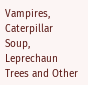Vampires, Caterpillar Soup, Leprechaun Trees and Other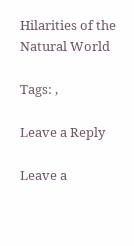Hilarities of the Natural World

Tags: ,

Leave a Reply

Leave a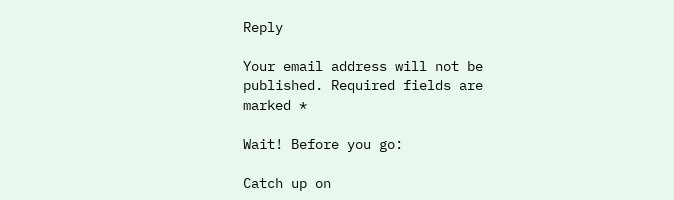Reply

Your email address will not be published. Required fields are marked *

Wait! Before you go:

Catch up on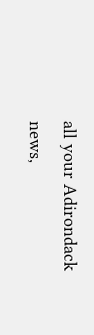all your Adirondack
news,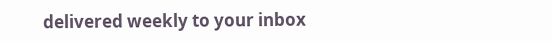delivered weekly to your inbox